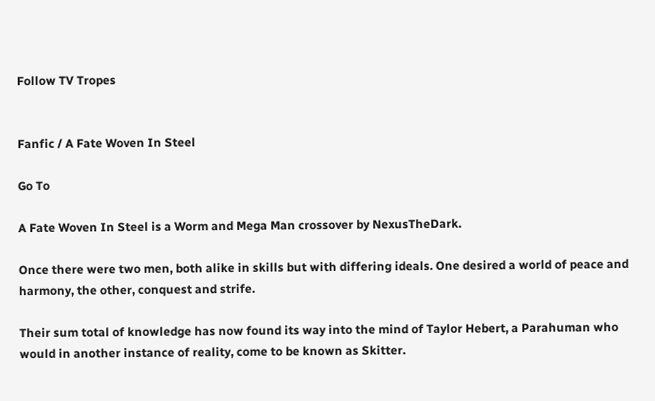Follow TV Tropes


Fanfic / A Fate Woven In Steel

Go To

A Fate Woven In Steel is a Worm and Mega Man crossover by NexusTheDark.

Once there were two men, both alike in skills but with differing ideals. One desired a world of peace and harmony, the other, conquest and strife.

Their sum total of knowledge has now found its way into the mind of Taylor Hebert, a Parahuman who would in another instance of reality, come to be known as Skitter.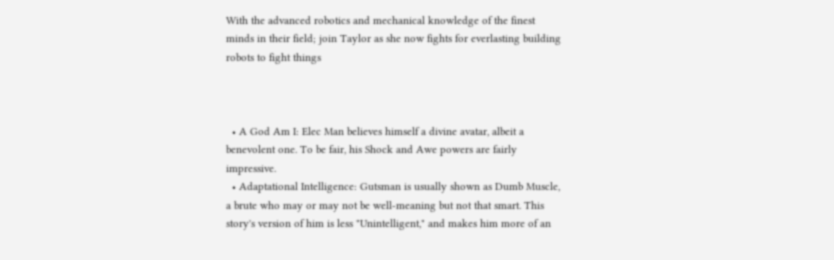With the advanced robotics and mechanical knowledge of the finest minds in their field; join Taylor as she now fights for everlasting building robots to fight things



  • A God Am I: Elec Man believes himself a divine avatar, albeit a benevolent one. To be fair, his Shock and Awe powers are fairly impressive.
  • Adaptational Intelligence: Gutsman is usually shown as Dumb Muscle, a brute who may or may not be well-meaning but not that smart. This story's version of him is less "Unintelligent," and makes him more of an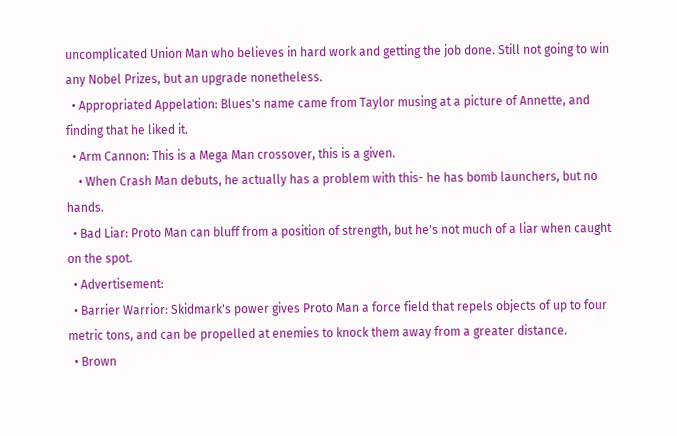uncomplicated Union Man who believes in hard work and getting the job done. Still not going to win any Nobel Prizes, but an upgrade nonetheless.
  • Appropriated Appelation: Blues's name came from Taylor musing at a picture of Annette, and finding that he liked it.
  • Arm Cannon: This is a Mega Man crossover, this is a given.
    • When Crash Man debuts, he actually has a problem with this- he has bomb launchers, but no hands.
  • Bad Liar: Proto Man can bluff from a position of strength, but he's not much of a liar when caught on the spot.
  • Advertisement:
  • Barrier Warrior: Skidmark's power gives Proto Man a force field that repels objects of up to four metric tons, and can be propelled at enemies to knock them away from a greater distance.
  • Brown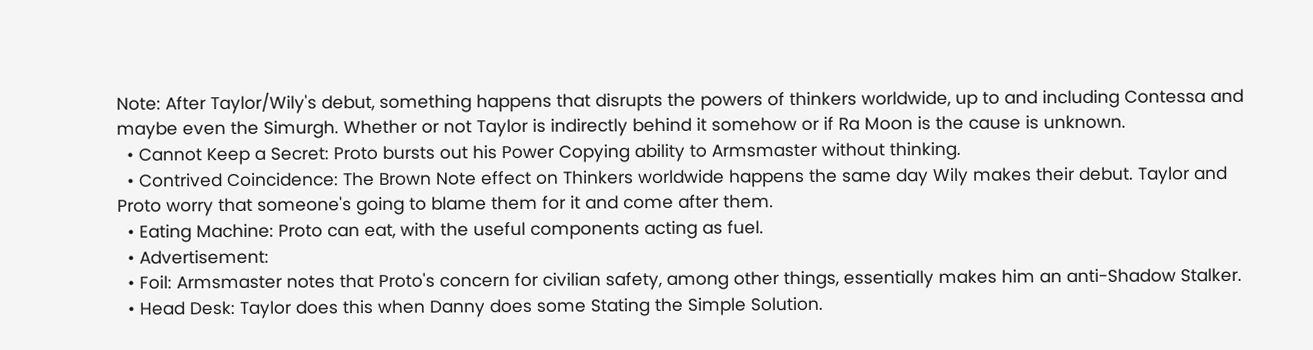Note: After Taylor/Wily's debut, something happens that disrupts the powers of thinkers worldwide, up to and including Contessa and maybe even the Simurgh. Whether or not Taylor is indirectly behind it somehow or if Ra Moon is the cause is unknown.
  • Cannot Keep a Secret: Proto bursts out his Power Copying ability to Armsmaster without thinking.
  • Contrived Coincidence: The Brown Note effect on Thinkers worldwide happens the same day Wily makes their debut. Taylor and Proto worry that someone's going to blame them for it and come after them.
  • Eating Machine: Proto can eat, with the useful components acting as fuel.
  • Advertisement:
  • Foil: Armsmaster notes that Proto's concern for civilian safety, among other things, essentially makes him an anti-Shadow Stalker.
  • Head Desk: Taylor does this when Danny does some Stating the Simple Solution.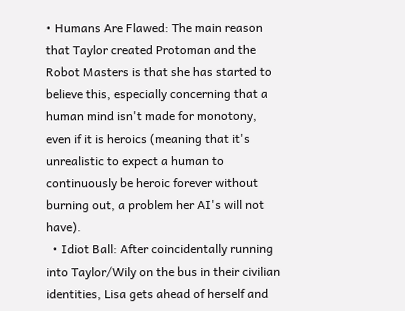• Humans Are Flawed: The main reason that Taylor created Protoman and the Robot Masters is that she has started to believe this, especially concerning that a human mind isn't made for monotony, even if it is heroics (meaning that it's unrealistic to expect a human to continuously be heroic forever without burning out, a problem her AI's will not have).
  • Idiot Ball: After coincidentally running into Taylor/Wily on the bus in their civilian identities, Lisa gets ahead of herself and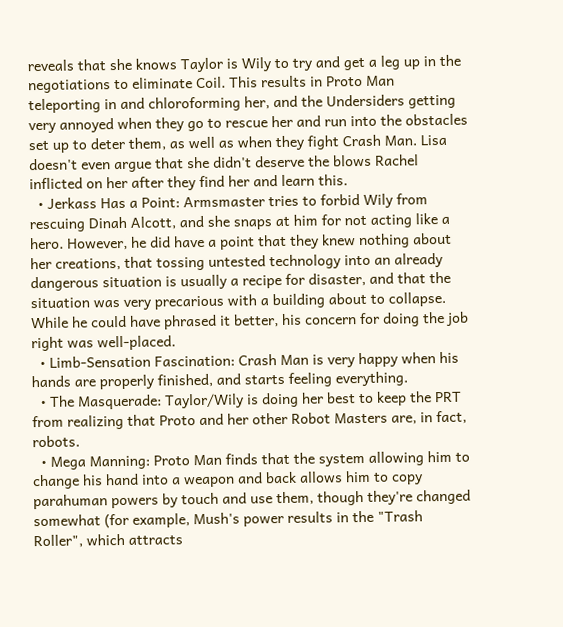reveals that she knows Taylor is Wily to try and get a leg up in the negotiations to eliminate Coil. This results in Proto Man teleporting in and chloroforming her, and the Undersiders getting very annoyed when they go to rescue her and run into the obstacles set up to deter them, as well as when they fight Crash Man. Lisa doesn't even argue that she didn't deserve the blows Rachel inflicted on her after they find her and learn this.
  • Jerkass Has a Point: Armsmaster tries to forbid Wily from rescuing Dinah Alcott, and she snaps at him for not acting like a hero. However, he did have a point that they knew nothing about her creations, that tossing untested technology into an already dangerous situation is usually a recipe for disaster, and that the situation was very precarious with a building about to collapse. While he could have phrased it better, his concern for doing the job right was well-placed.
  • Limb-Sensation Fascination: Crash Man is very happy when his hands are properly finished, and starts feeling everything.
  • The Masquerade: Taylor/Wily is doing her best to keep the PRT from realizing that Proto and her other Robot Masters are, in fact, robots.
  • Mega Manning: Proto Man finds that the system allowing him to change his hand into a weapon and back allows him to copy parahuman powers by touch and use them, though they're changed somewhat (for example, Mush's power results in the "Trash Roller", which attracts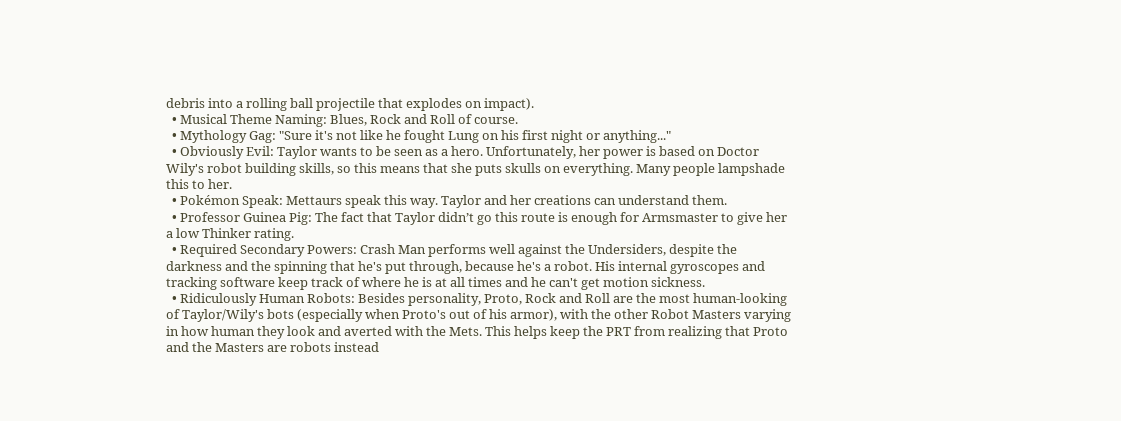debris into a rolling ball projectile that explodes on impact).
  • Musical Theme Naming: Blues, Rock and Roll of course.
  • Mythology Gag: "Sure it's not like he fought Lung on his first night or anything..."
  • Obviously Evil: Taylor wants to be seen as a hero. Unfortunately, her power is based on Doctor Wily's robot building skills, so this means that she puts skulls on everything. Many people lampshade this to her.
  • Pokémon Speak: Mettaurs speak this way. Taylor and her creations can understand them.
  • Professor Guinea Pig: The fact that Taylor didn’t go this route is enough for Armsmaster to give her a low Thinker rating.
  • Required Secondary Powers: Crash Man performs well against the Undersiders, despite the darkness and the spinning that he's put through, because he's a robot. His internal gyroscopes and tracking software keep track of where he is at all times and he can't get motion sickness.
  • Ridiculously Human Robots: Besides personality, Proto, Rock and Roll are the most human-looking of Taylor/Wily's bots (especially when Proto's out of his armor), with the other Robot Masters varying in how human they look and averted with the Mets. This helps keep the PRT from realizing that Proto and the Masters are robots instead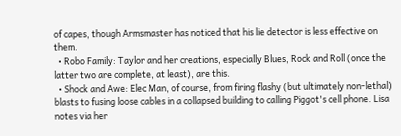of capes, though Armsmaster has noticed that his lie detector is less effective on them.
  • Robo Family: Taylor and her creations, especially Blues, Rock and Roll (once the latter two are complete, at least), are this.
  • Shock and Awe: Elec Man, of course, from firing flashy (but ultimately non-lethal) blasts to fusing loose cables in a collapsed building to calling Piggot's cell phone. Lisa notes via her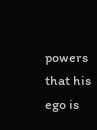powers that his ego is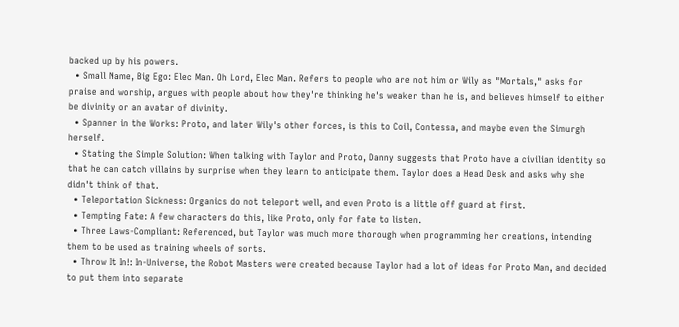backed up by his powers.
  • Small Name, Big Ego: Elec Man. Oh Lord, Elec Man. Refers to people who are not him or Wily as "Mortals," asks for praise and worship, argues with people about how they're thinking he's weaker than he is, and believes himself to either be divinity or an avatar of divinity.
  • Spanner in the Works: Proto, and later Wily's other forces, is this to Coil, Contessa, and maybe even the Simurgh herself.
  • Stating the Simple Solution: When talking with Taylor and Proto, Danny suggests that Proto have a civilian identity so that he can catch villains by surprise when they learn to anticipate them. Taylor does a Head Desk and asks why she didn't think of that.
  • Teleportation Sickness: Organics do not teleport well, and even Proto is a little off guard at first.
  • Tempting Fate: A few characters do this, like Proto, only for fate to listen.
  • Three Laws-Compliant: Referenced, but Taylor was much more thorough when programming her creations, intending them to be used as training wheels of sorts.
  • Throw It In!: In-Universe, the Robot Masters were created because Taylor had a lot of ideas for Proto Man, and decided to put them into separate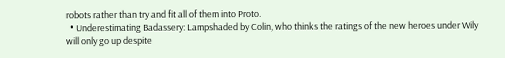robots rather than try and fit all of them into Proto.
  • Underestimating Badassery: Lampshaded by Colin, who thinks the ratings of the new heroes under Wily will only go up despite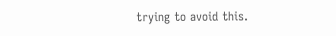trying to avoid this.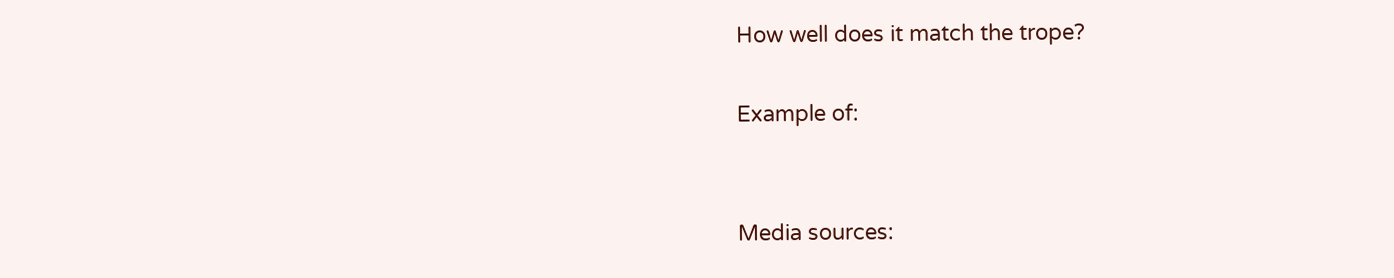How well does it match the trope?

Example of:


Media sources: